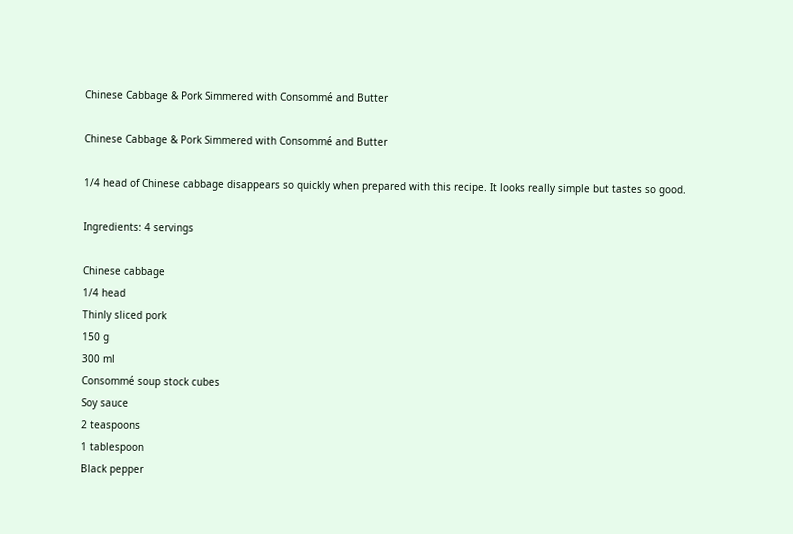Chinese Cabbage & Pork Simmered with Consommé and Butter

Chinese Cabbage & Pork Simmered with Consommé and Butter

1/4 head of Chinese cabbage disappears so quickly when prepared with this recipe. It looks really simple but tastes so good.

Ingredients: 4 servings

Chinese cabbage
1/4 head
Thinly sliced pork
150 g
300 ml
Consommé soup stock cubes
Soy sauce
2 teaspoons
1 tablespoon
Black pepper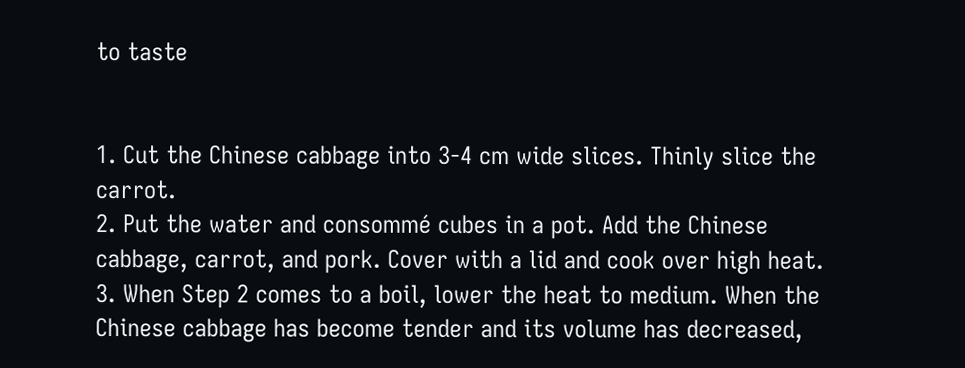to taste


1. Cut the Chinese cabbage into 3-4 cm wide slices. Thinly slice the carrot.
2. Put the water and consommé cubes in a pot. Add the Chinese cabbage, carrot, and pork. Cover with a lid and cook over high heat.
3. When Step 2 comes to a boil, lower the heat to medium. When the Chinese cabbage has become tender and its volume has decreased,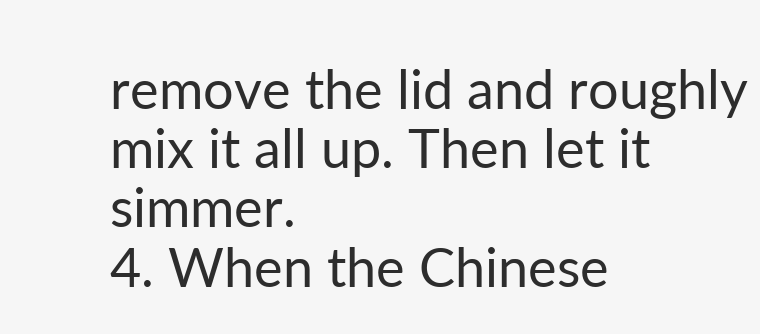remove the lid and roughly mix it all up. Then let it simmer.
4. When the Chinese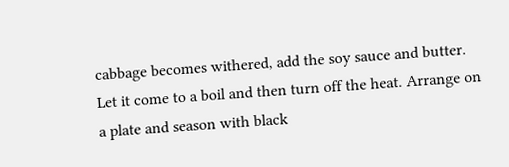cabbage becomes withered, add the soy sauce and butter. Let it come to a boil and then turn off the heat. Arrange on a plate and season with black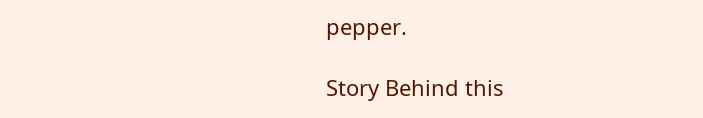pepper.

Story Behind this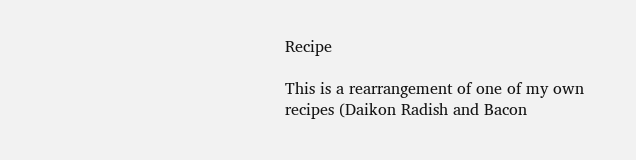Recipe

This is a rearrangement of one of my own recipes (Daikon Radish and Bacon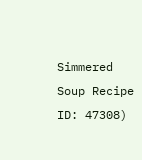Simmered Soup Recipe ID: 47308)